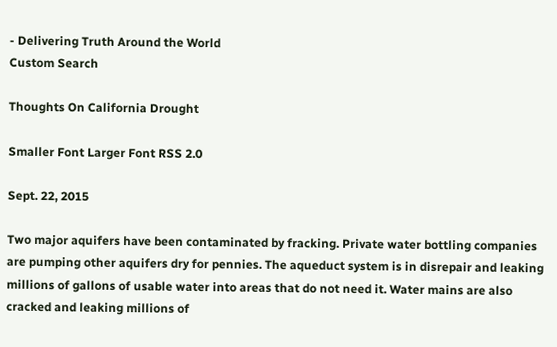- Delivering Truth Around the World
Custom Search

Thoughts On California Drought

Smaller Font Larger Font RSS 2.0

Sept. 22, 2015

Two major aquifers have been contaminated by fracking. Private water bottling companies are pumping other aquifers dry for pennies. The aqueduct system is in disrepair and leaking millions of gallons of usable water into areas that do not need it. Water mains are also cracked and leaking millions of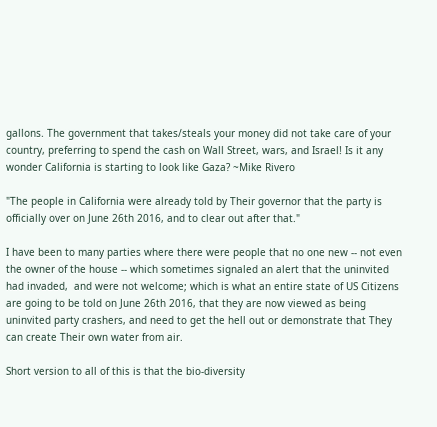gallons. The government that takes/steals your money did not take care of your country, preferring to spend the cash on Wall Street, wars, and Israel! Is it any wonder California is starting to look like Gaza? ~Mike Rivero

"The people in California were already told by Their governor that the party is officially over on June 26th 2016, and to clear out after that."

I have been to many parties where there were people that no one new -- not even the owner of the house -- which sometimes signaled an alert that the uninvited had invaded,  and were not welcome; which is what an entire state of US Citizens are going to be told on June 26th 2016, that they are now viewed as being uninvited party crashers, and need to get the hell out or demonstrate that They can create Their own water from air.

Short version to all of this is that the bio-diversity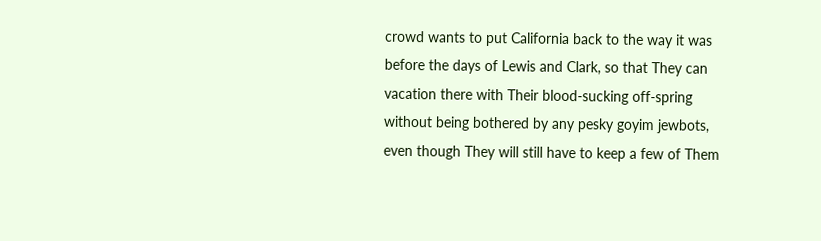crowd wants to put California back to the way it was before the days of Lewis and Clark, so that They can vacation there with Their blood-sucking off-spring without being bothered by any pesky goyim jewbots, even though They will still have to keep a few of Them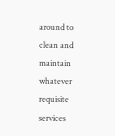around to clean and maintain whatever requisite services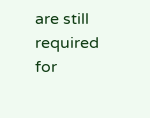are still required for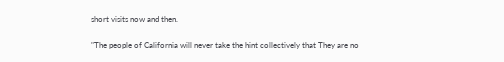short visits now and then.

"The people of California will never take the hint collectively that They are no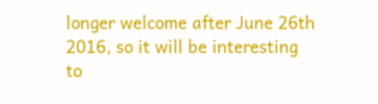longer welcome after June 26th 2016, so it will be interesting to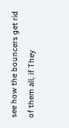see how the bouncers get rid of them all, if They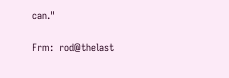can."

Frm:  rod@thelast